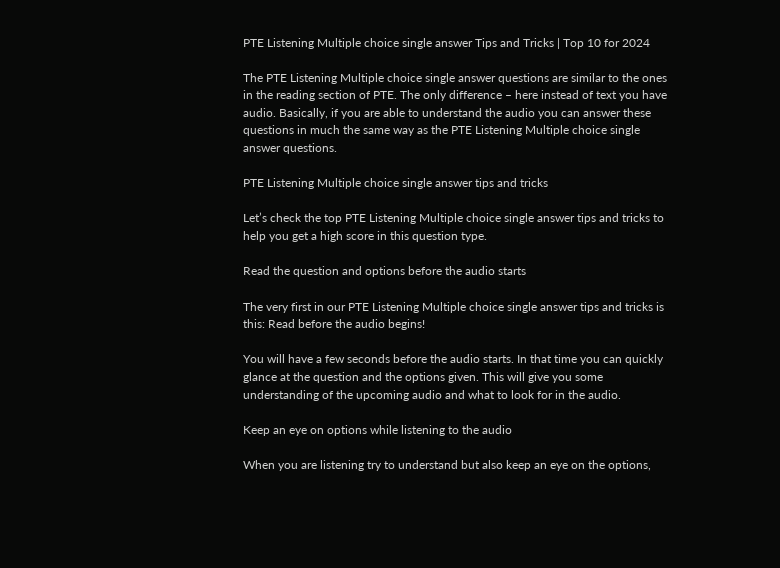PTE Listening Multiple choice single answer Tips and Tricks | Top 10 for 2024

The PTE Listening Multiple choice single answer questions are similar to the ones in the reading section of PTE. The only difference – here instead of text you have audio. Basically, if you are able to understand the audio you can answer these questions in much the same way as the PTE Listening Multiple choice single answer questions.

PTE Listening Multiple choice single answer tips and tricks

Let’s check the top PTE Listening Multiple choice single answer tips and tricks to help you get a high score in this question type.

Read the question and options before the audio starts

The very first in our PTE Listening Multiple choice single answer tips and tricks is this: Read before the audio begins!

You will have a few seconds before the audio starts. In that time you can quickly glance at the question and the options given. This will give you some understanding of the upcoming audio and what to look for in the audio.

Keep an eye on options while listening to the audio

When you are listening try to understand but also keep an eye on the options,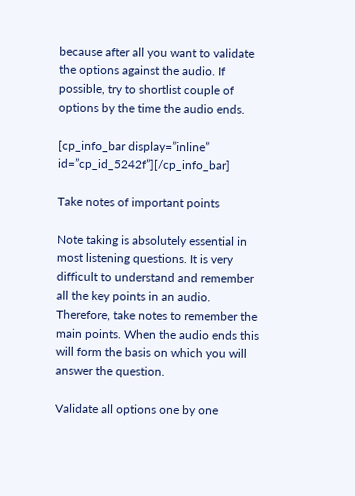because after all you want to validate the options against the audio. If possible, try to shortlist couple of options by the time the audio ends.

[cp_info_bar display=”inline” id=”cp_id_5242f”][/cp_info_bar]

Take notes of important points

Note taking is absolutely essential in most listening questions. It is very difficult to understand and remember all the key points in an audio. Therefore, take notes to remember the main points. When the audio ends this will form the basis on which you will answer the question.

Validate all options one by one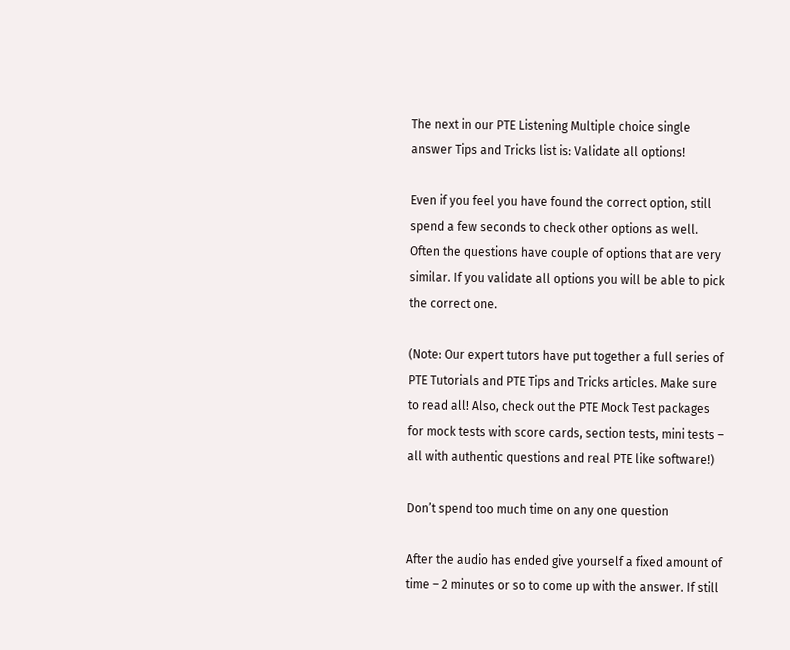The next in our PTE Listening Multiple choice single answer Tips and Tricks list is: Validate all options!

Even if you feel you have found the correct option, still spend a few seconds to check other options as well. Often the questions have couple of options that are very similar. If you validate all options you will be able to pick the correct one.

(Note: Our expert tutors have put together a full series of PTE Tutorials and PTE Tips and Tricks articles. Make sure to read all! Also, check out the PTE Mock Test packages for mock tests with score cards, section tests, mini tests – all with authentic questions and real PTE like software!)

Don’t spend too much time on any one question

After the audio has ended give yourself a fixed amount of time – 2 minutes or so to come up with the answer. If still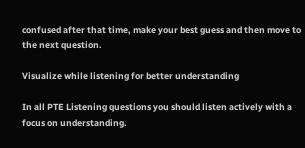confused after that time, make your best guess and then move to the next question.

Visualize while listening for better understanding

In all PTE Listening questions you should listen actively with a focus on understanding.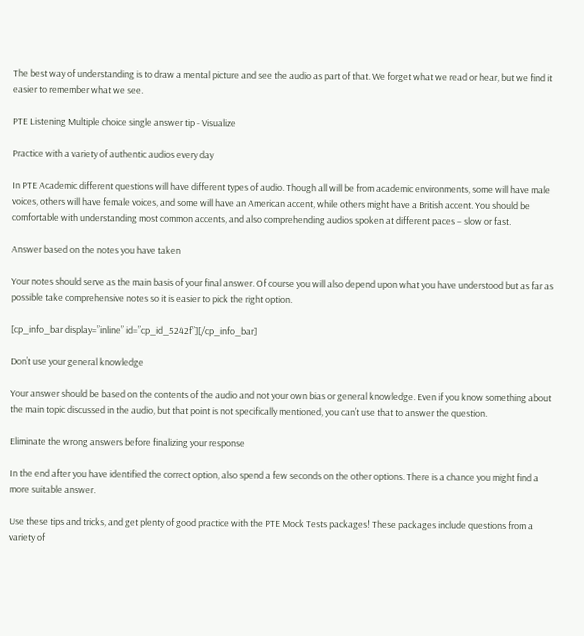The best way of understanding is to draw a mental picture and see the audio as part of that. We forget what we read or hear, but we find it easier to remember what we see.

PTE Listening Multiple choice single answer tip - Visualize

Practice with a variety of authentic audios every day

In PTE Academic different questions will have different types of audio. Though all will be from academic environments, some will have male voices, others will have female voices, and some will have an American accent, while others might have a British accent. You should be comfortable with understanding most common accents, and also comprehending audios spoken at different paces – slow or fast.

Answer based on the notes you have taken

Your notes should serve as the main basis of your final answer. Of course you will also depend upon what you have understood but as far as possible take comprehensive notes so it is easier to pick the right option.

[cp_info_bar display=”inline” id=”cp_id_5242f”][/cp_info_bar]

Don’t use your general knowledge

Your answer should be based on the contents of the audio and not your own bias or general knowledge. Even if you know something about the main topic discussed in the audio, but that point is not specifically mentioned, you can’t use that to answer the question.

Eliminate the wrong answers before finalizing your response

In the end after you have identified the correct option, also spend a few seconds on the other options. There is a chance you might find a more suitable answer.

Use these tips and tricks, and get plenty of good practice with the PTE Mock Tests packages! These packages include questions from a variety of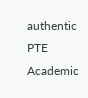authentic PTE Academic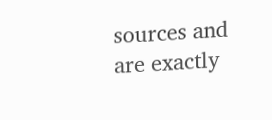sources and are exactly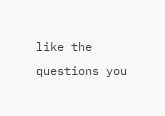like the questions you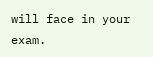will face in your exam.